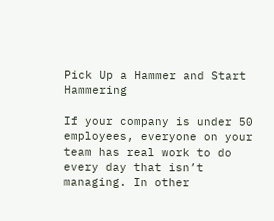Pick Up a Hammer and Start Hammering

If your company is under 50 employees, everyone on your team has real work to do every day that isn’t managing. In other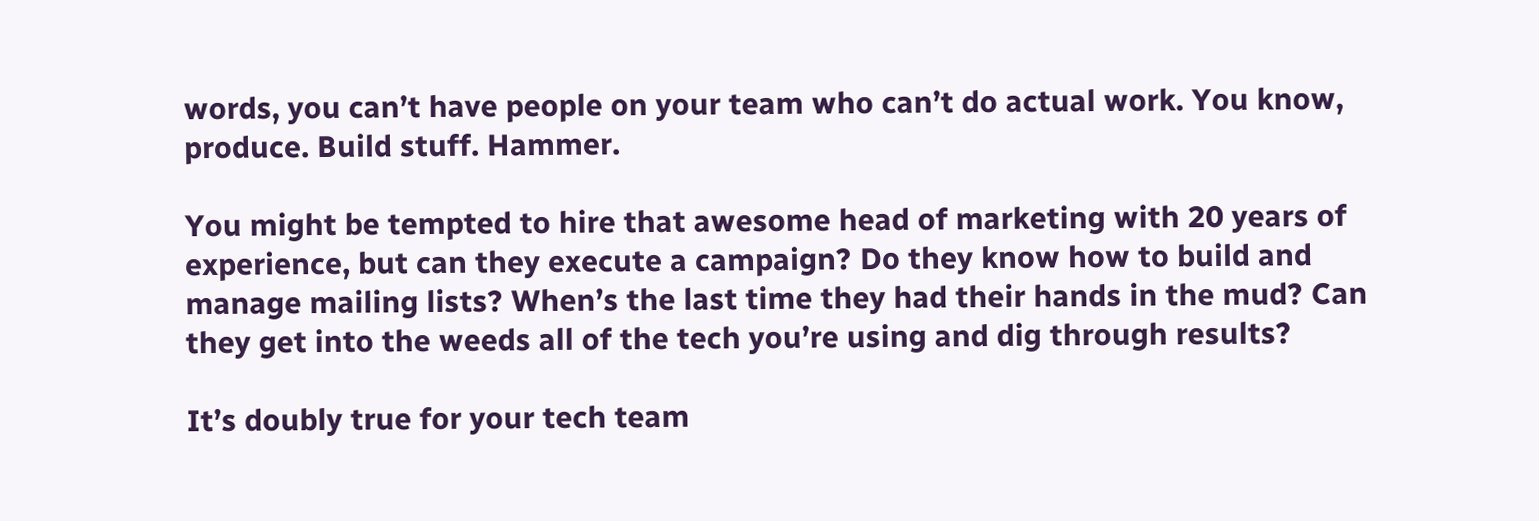words, you can’t have people on your team who can’t do actual work. You know, produce. Build stuff. Hammer.

You might be tempted to hire that awesome head of marketing with 20 years of experience, but can they execute a campaign? Do they know how to build and manage mailing lists? When’s the last time they had their hands in the mud? Can they get into the weeds all of the tech you’re using and dig through results?

It’s doubly true for your tech team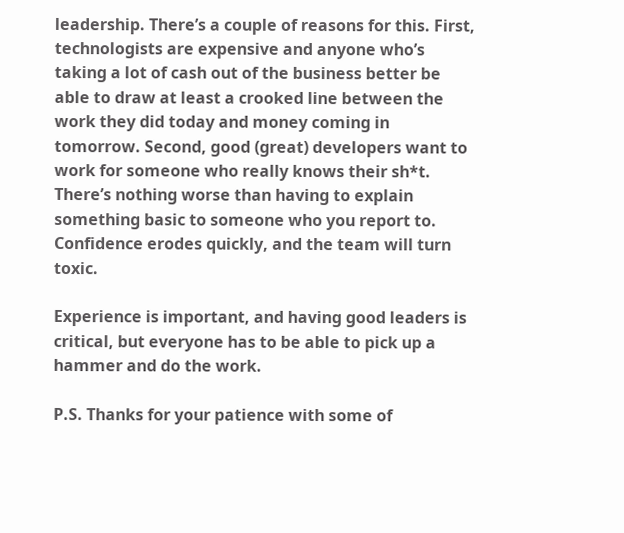leadership. There’s a couple of reasons for this. First, technologists are expensive and anyone who’s taking a lot of cash out of the business better be able to draw at least a crooked line between the work they did today and money coming in tomorrow. Second, good (great) developers want to work for someone who really knows their sh*t. There’s nothing worse than having to explain something basic to someone who you report to. Confidence erodes quickly, and the team will turn toxic.

Experience is important, and having good leaders is critical, but everyone has to be able to pick up a hammer and do the work.

P.S. Thanks for your patience with some of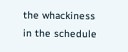the whackiness in the schedule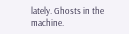lately. Ghosts in the machine.